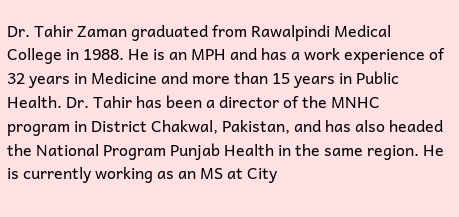Dr. Tahir Zaman graduated from Rawalpindi Medical College in 1988. He is an MPH and has a work experience of 32 years in Medicine and more than 15 years in Public Health. Dr. Tahir has been a director of the MNHC program in District Chakwal, Pakistan, and has also headed the National Program Punjab Health in the same region. He is currently working as an MS at City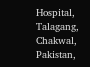Hospital, Talagang, Chakwal, Pakistan,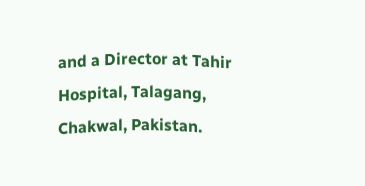and a Director at Tahir Hospital, Talagang, Chakwal, Pakistan.